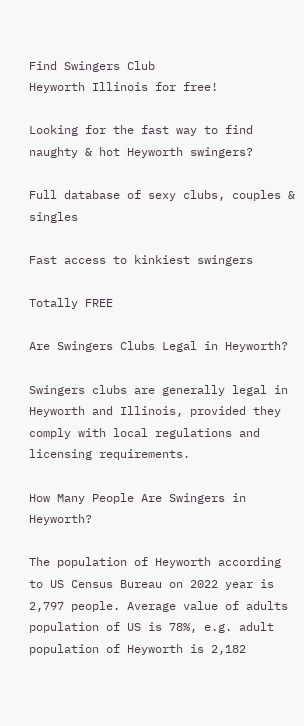Find Swingers Club
Heyworth Illinois for free!

Looking for the fast way to find naughty & hot Heyworth swingers?

Full database of sexy clubs, couples & singles

Fast access to kinkiest swingers

Totally FREE

Are Swingers Clubs Legal in Heyworth?

Swingers clubs are generally legal in Heyworth and Illinois, provided they comply with local regulations and licensing requirements.

How Many People Are Swingers in Heyworth?

The population of Heyworth according to US Census Bureau on 2022 year is 2,797 people. Average value of adults population of US is 78%, e.g. adult population of Heyworth is 2,182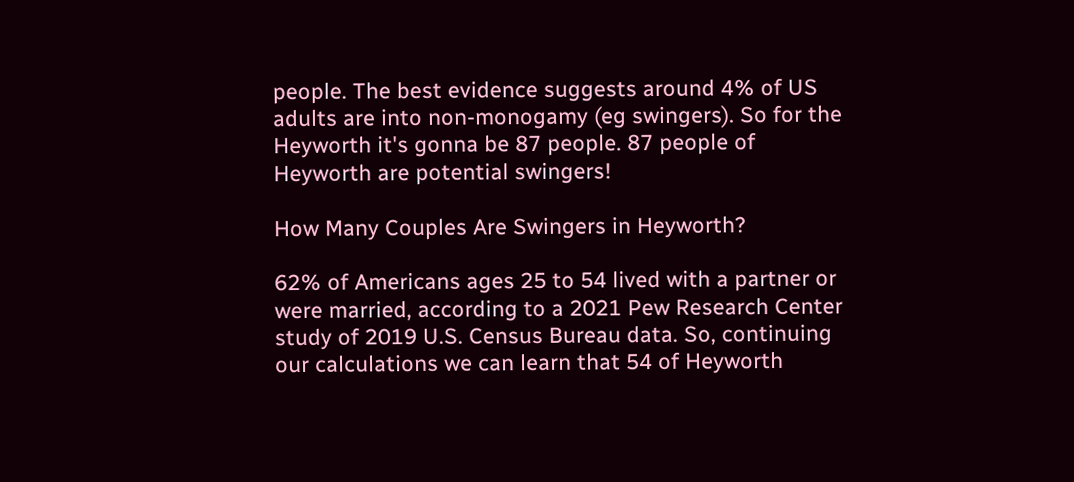people. The best evidence suggests around 4% of US adults are into non-monogamy (eg swingers). So for the Heyworth it's gonna be 87 people. 87 people of Heyworth are potential swingers!

How Many Couples Are Swingers in Heyworth?

62% of Americans ages 25 to 54 lived with a partner or were married, according to a 2021 Pew Research Center study of 2019 U.S. Census Bureau data. So, continuing our calculations we can learn that 54 of Heyworth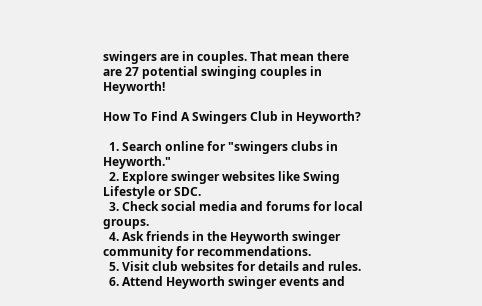swingers are in couples. That mean there are 27 potential swinging couples in Heyworth!

How To Find A Swingers Club in Heyworth?

  1. Search online for "swingers clubs in Heyworth."
  2. Explore swinger websites like Swing Lifestyle or SDC.
  3. Check social media and forums for local groups.
  4. Ask friends in the Heyworth swinger community for recommendations.
  5. Visit club websites for details and rules.
  6. Attend Heyworth swinger events and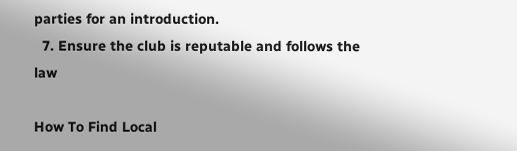parties for an introduction.
  7. Ensure the club is reputable and follows the law

How To Find Local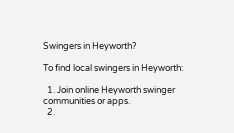Swingers in Heyworth?

To find local swingers in Heyworth:

  1. Join online Heyworth swinger communities or apps.
  2.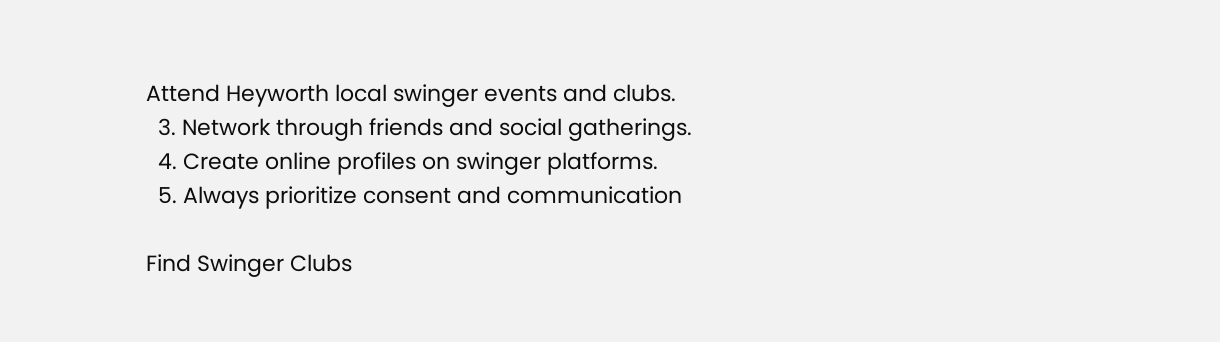Attend Heyworth local swinger events and clubs.
  3. Network through friends and social gatherings.
  4. Create online profiles on swinger platforms.
  5. Always prioritize consent and communication

Find Swinger Clubs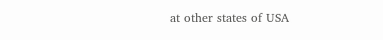at other states of USA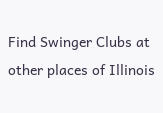Find Swinger Clubs at other places of Illinois